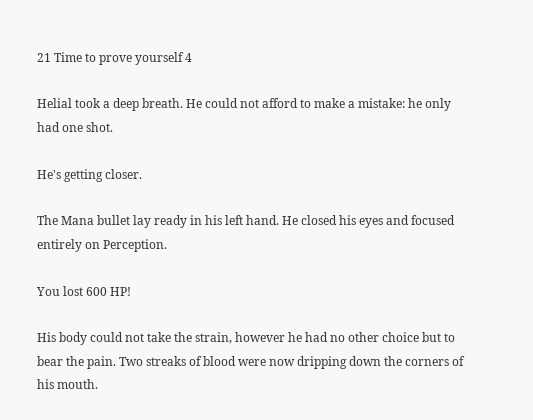21 Time to prove yourself 4

Helial took a deep breath. He could not afford to make a mistake: he only had one shot.

He's getting closer.

The Mana bullet lay ready in his left hand. He closed his eyes and focused entirely on Perception.

You lost 600 HP!

His body could not take the strain, however he had no other choice but to bear the pain. Two streaks of blood were now dripping down the corners of his mouth.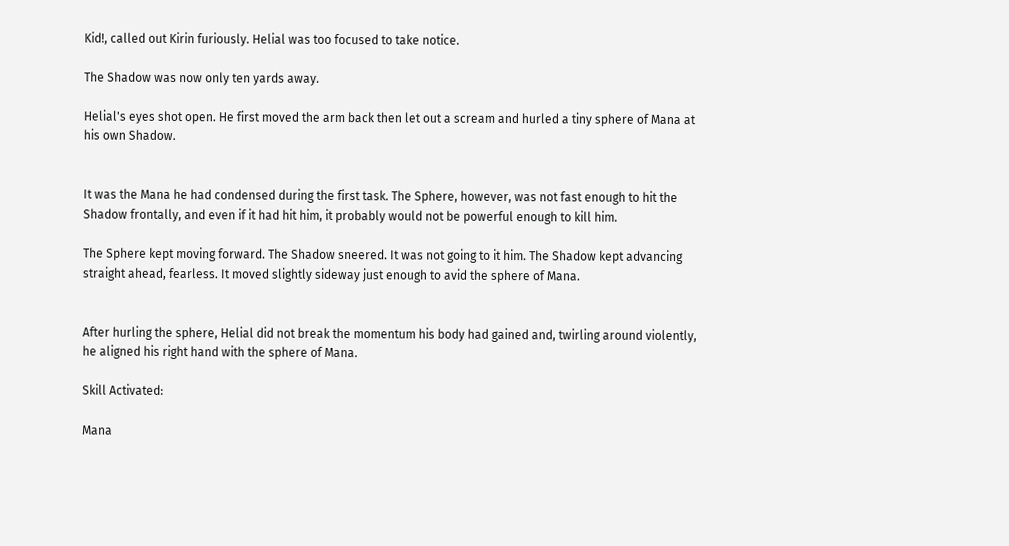Kid!, called out Kirin furiously. Helial was too focused to take notice.

The Shadow was now only ten yards away.

Helial's eyes shot open. He first moved the arm back then let out a scream and hurled a tiny sphere of Mana at his own Shadow.


It was the Mana he had condensed during the first task. The Sphere, however, was not fast enough to hit the Shadow frontally, and even if it had hit him, it probably would not be powerful enough to kill him.

The Sphere kept moving forward. The Shadow sneered. It was not going to it him. The Shadow kept advancing straight ahead, fearless. It moved slightly sideway just enough to avid the sphere of Mana.


After hurling the sphere, Helial did not break the momentum his body had gained and, twirling around violently, he aligned his right hand with the sphere of Mana.

Skill Activated:

Mana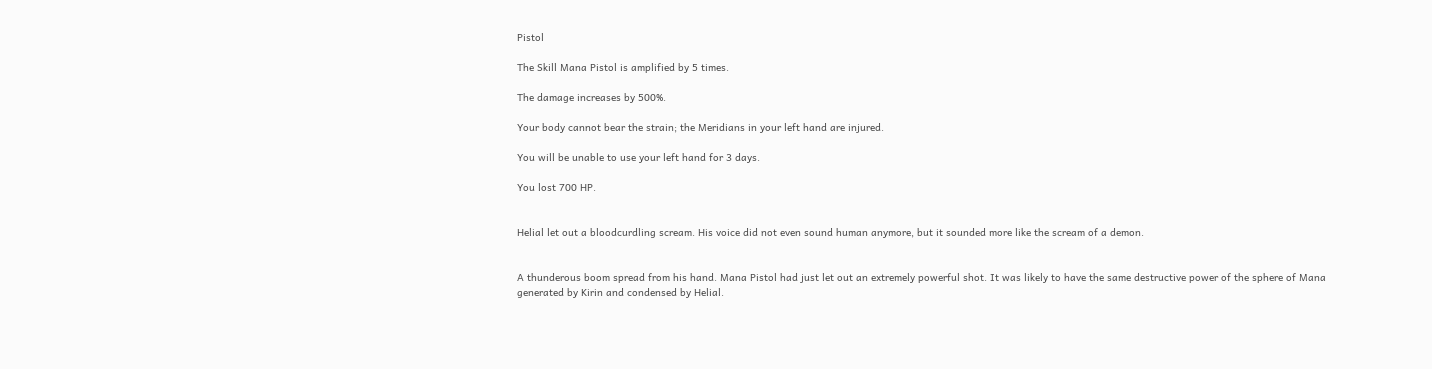Pistol

The Skill Mana Pistol is amplified by 5 times.

The damage increases by 500%.

Your body cannot bear the strain; the Meridians in your left hand are injured.

You will be unable to use your left hand for 3 days.

You lost 700 HP.


Helial let out a bloodcurdling scream. His voice did not even sound human anymore, but it sounded more like the scream of a demon.


A thunderous boom spread from his hand. Mana Pistol had just let out an extremely powerful shot. It was likely to have the same destructive power of the sphere of Mana generated by Kirin and condensed by Helial.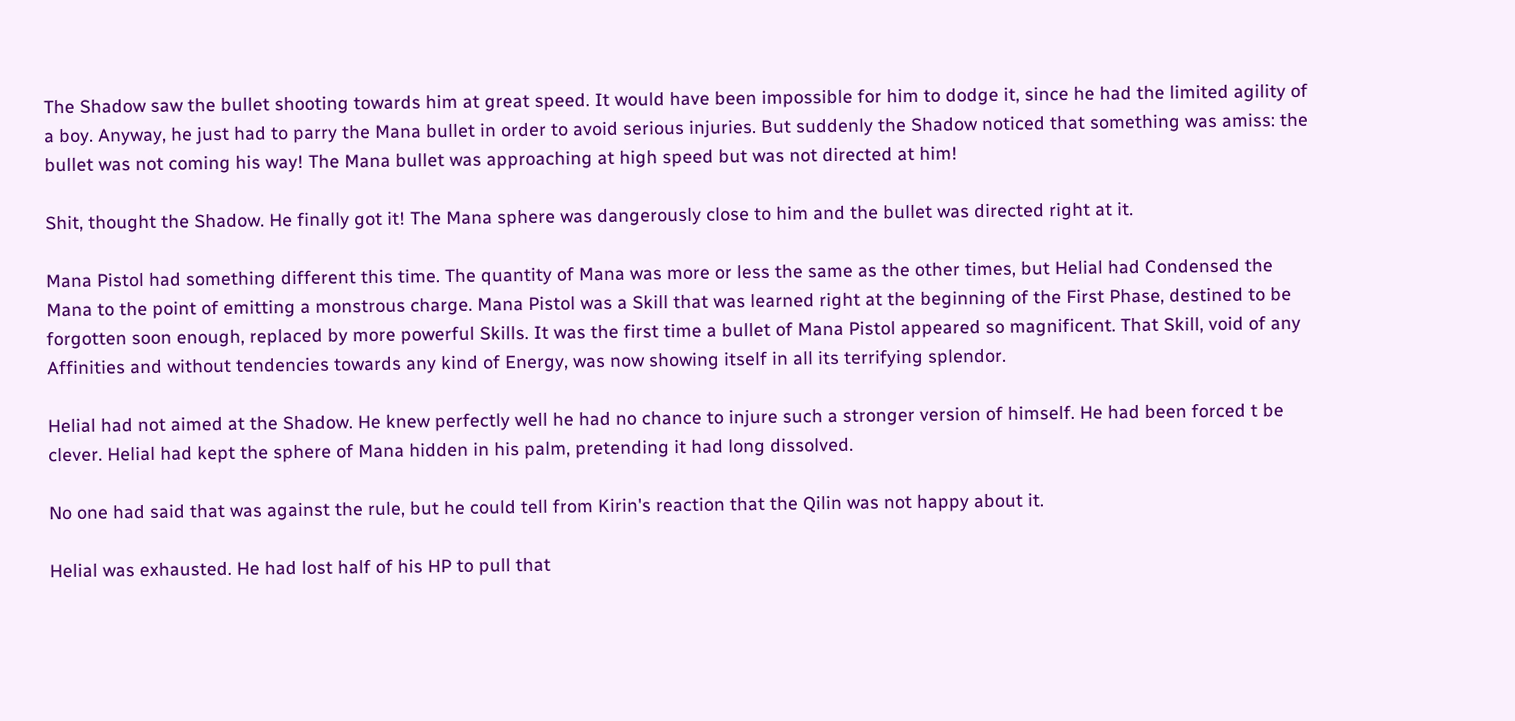The Shadow saw the bullet shooting towards him at great speed. It would have been impossible for him to dodge it, since he had the limited agility of a boy. Anyway, he just had to parry the Mana bullet in order to avoid serious injuries. But suddenly the Shadow noticed that something was amiss: the bullet was not coming his way! The Mana bullet was approaching at high speed but was not directed at him!

Shit, thought the Shadow. He finally got it! The Mana sphere was dangerously close to him and the bullet was directed right at it.

Mana Pistol had something different this time. The quantity of Mana was more or less the same as the other times, but Helial had Condensed the Mana to the point of emitting a monstrous charge. Mana Pistol was a Skill that was learned right at the beginning of the First Phase, destined to be forgotten soon enough, replaced by more powerful Skills. It was the first time a bullet of Mana Pistol appeared so magnificent. That Skill, void of any Affinities and without tendencies towards any kind of Energy, was now showing itself in all its terrifying splendor.

Helial had not aimed at the Shadow. He knew perfectly well he had no chance to injure such a stronger version of himself. He had been forced t be clever. Helial had kept the sphere of Mana hidden in his palm, pretending it had long dissolved.

No one had said that was against the rule, but he could tell from Kirin's reaction that the Qilin was not happy about it.

Helial was exhausted. He had lost half of his HP to pull that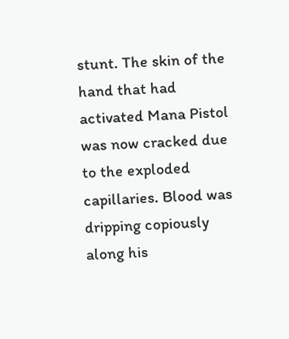stunt. The skin of the hand that had activated Mana Pistol was now cracked due to the exploded capillaries. Blood was dripping copiously along his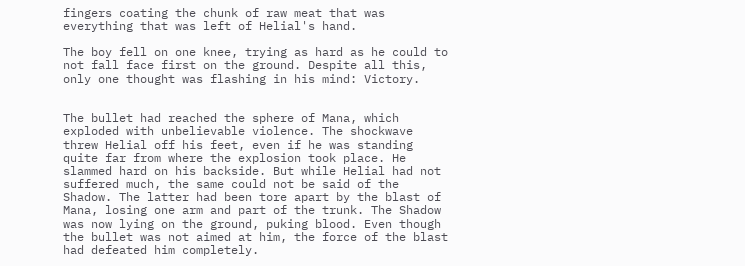fingers coating the chunk of raw meat that was everything that was left of Helial's hand.

The boy fell on one knee, trying as hard as he could to not fall face first on the ground. Despite all this, only one thought was flashing in his mind: Victory.


The bullet had reached the sphere of Mana, which exploded with unbelievable violence. The shockwave threw Helial off his feet, even if he was standing quite far from where the explosion took place. He slammed hard on his backside. But while Helial had not suffered much, the same could not be said of the Shadow. The latter had been tore apart by the blast of Mana, losing one arm and part of the trunk. The Shadow was now lying on the ground, puking blood. Even though the bullet was not aimed at him, the force of the blast had defeated him completely.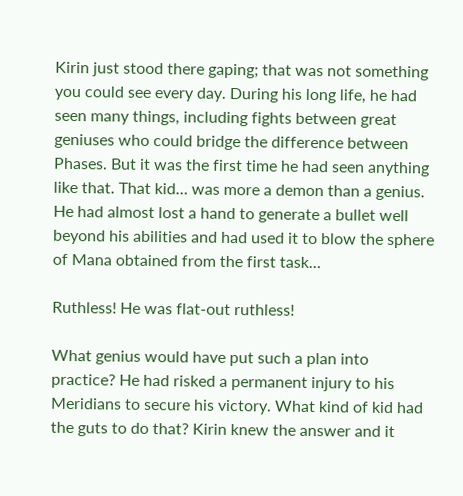Kirin just stood there gaping; that was not something you could see every day. During his long life, he had seen many things, including fights between great geniuses who could bridge the difference between Phases. But it was the first time he had seen anything like that. That kid… was more a demon than a genius. He had almost lost a hand to generate a bullet well beyond his abilities and had used it to blow the sphere of Mana obtained from the first task…

Ruthless! He was flat-out ruthless!

What genius would have put such a plan into practice? He had risked a permanent injury to his Meridians to secure his victory. What kind of kid had the guts to do that? Kirin knew the answer and it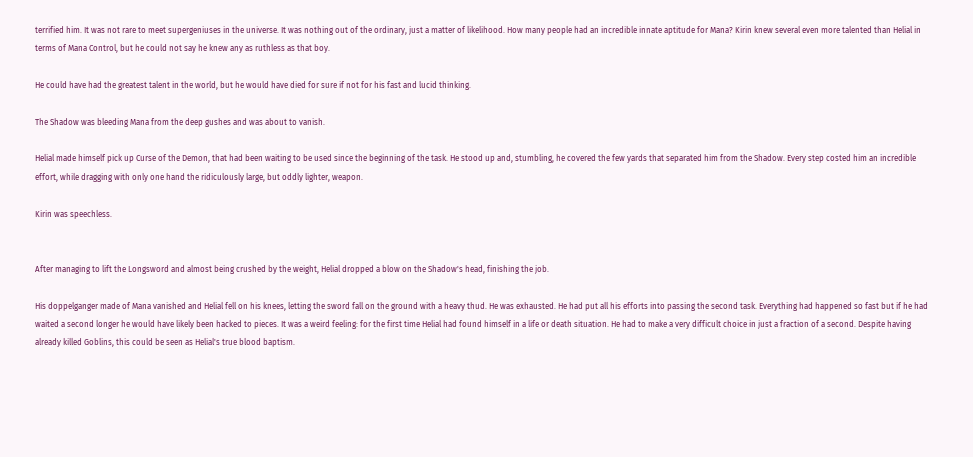terrified him. It was not rare to meet supergeniuses in the universe. It was nothing out of the ordinary, just a matter of likelihood. How many people had an incredible innate aptitude for Mana? Kirin knew several even more talented than Helial in terms of Mana Control, but he could not say he knew any as ruthless as that boy.

He could have had the greatest talent in the world, but he would have died for sure if not for his fast and lucid thinking.

The Shadow was bleeding Mana from the deep gushes and was about to vanish.

Helial made himself pick up Curse of the Demon, that had been waiting to be used since the beginning of the task. He stood up and, stumbling, he covered the few yards that separated him from the Shadow. Every step costed him an incredible effort, while dragging with only one hand the ridiculously large, but oddly lighter, weapon.

Kirin was speechless.


After managing to lift the Longsword and almost being crushed by the weight, Helial dropped a blow on the Shadow's head, finishing the job.

His doppelganger made of Mana vanished and Helial fell on his knees, letting the sword fall on the ground with a heavy thud. He was exhausted. He had put all his efforts into passing the second task. Everything had happened so fast but if he had waited a second longer he would have likely been hacked to pieces. It was a weird feeling: for the first time Helial had found himself in a life or death situation. He had to make a very difficult choice in just a fraction of a second. Despite having already killed Goblins, this could be seen as Helial's true blood baptism.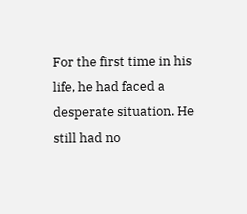For the first time in his life, he had faced a desperate situation. He still had no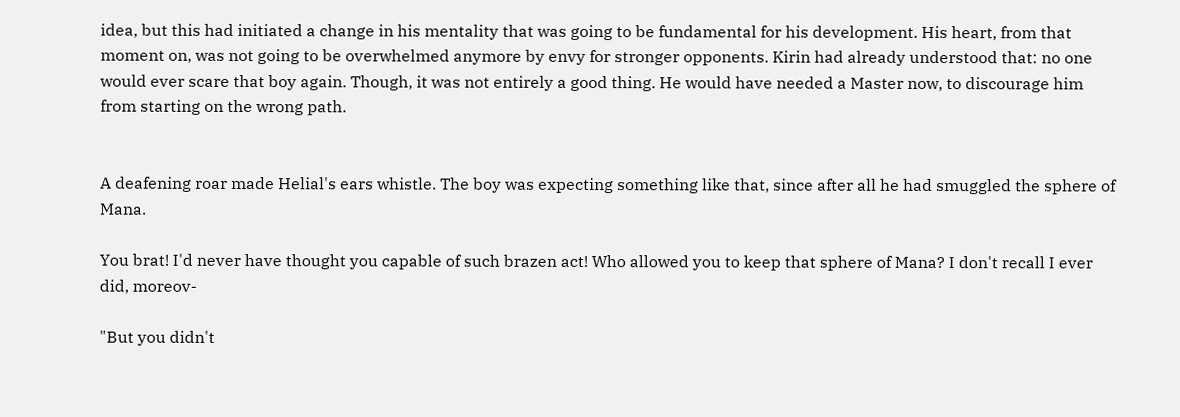idea, but this had initiated a change in his mentality that was going to be fundamental for his development. His heart, from that moment on, was not going to be overwhelmed anymore by envy for stronger opponents. Kirin had already understood that: no one would ever scare that boy again. Though, it was not entirely a good thing. He would have needed a Master now, to discourage him from starting on the wrong path.


A deafening roar made Helial's ears whistle. The boy was expecting something like that, since after all he had smuggled the sphere of Mana.

You brat! I'd never have thought you capable of such brazen act! Who allowed you to keep that sphere of Mana? I don't recall I ever did, moreov-

"But you didn't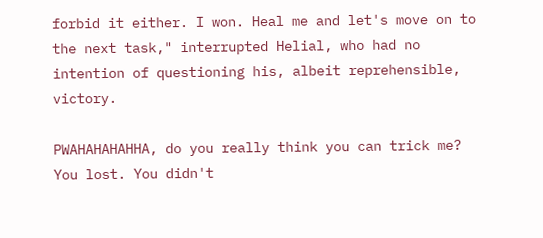forbid it either. I won. Heal me and let's move on to the next task," interrupted Helial, who had no intention of questioning his, albeit reprehensible, victory.

PWAHAHAHAHHA, do you really think you can trick me? You lost. You didn't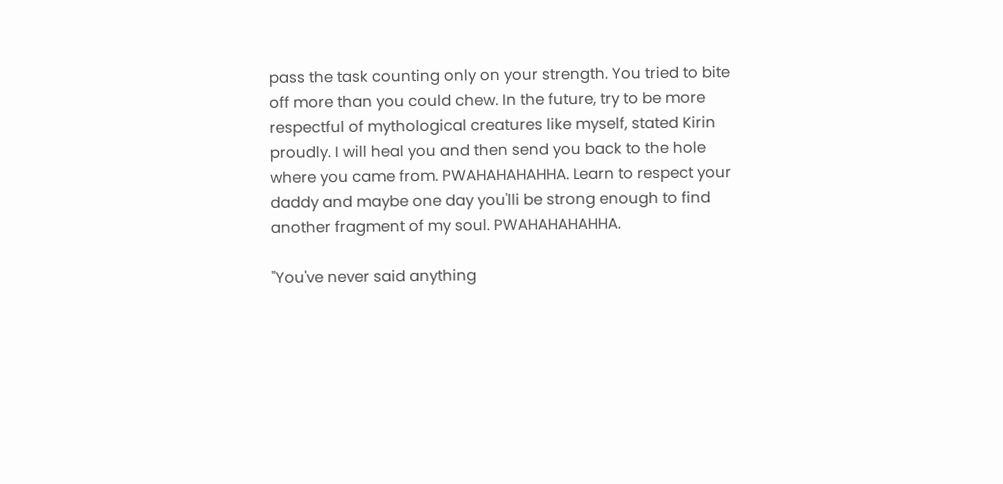pass the task counting only on your strength. You tried to bite off more than you could chew. In the future, try to be more respectful of mythological creatures like myself, stated Kirin proudly. I will heal you and then send you back to the hole where you came from. PWAHAHAHAHHA. Learn to respect your daddy and maybe one day you'lli be strong enough to find another fragment of my soul. PWAHAHAHAHHA.

"You've never said anything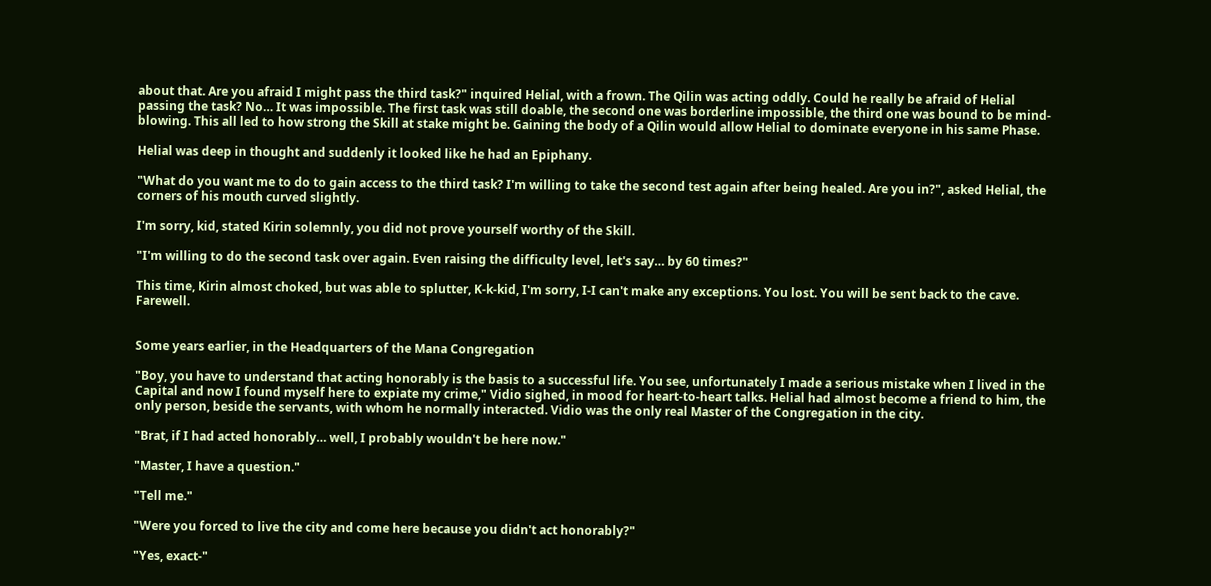about that. Are you afraid I might pass the third task?" inquired Helial, with a frown. The Qilin was acting oddly. Could he really be afraid of Helial passing the task? No… It was impossible. The first task was still doable, the second one was borderline impossible, the third one was bound to be mind-blowing. This all led to how strong the Skill at stake might be. Gaining the body of a Qilin would allow Helial to dominate everyone in his same Phase.

Helial was deep in thought and suddenly it looked like he had an Epiphany.

"What do you want me to do to gain access to the third task? I'm willing to take the second test again after being healed. Are you in?", asked Helial, the corners of his mouth curved slightly.

I'm sorry, kid, stated Kirin solemnly, you did not prove yourself worthy of the Skill.

"I'm willing to do the second task over again. Even raising the difficulty level, let's say… by 60 times?"

This time, Kirin almost choked, but was able to splutter, K-k-kid, I'm sorry, I-I can't make any exceptions. You lost. You will be sent back to the cave. Farewell.


Some years earlier, in the Headquarters of the Mana Congregation

"Boy, you have to understand that acting honorably is the basis to a successful life. You see, unfortunately I made a serious mistake when I lived in the Capital and now I found myself here to expiate my crime," Vidio sighed, in mood for heart-to-heart talks. Helial had almost become a friend to him, the only person, beside the servants, with whom he normally interacted. Vidio was the only real Master of the Congregation in the city.

"Brat, if I had acted honorably… well, I probably wouldn't be here now."

"Master, I have a question."

"Tell me."

"Were you forced to live the city and come here because you didn't act honorably?"

"Yes, exact-"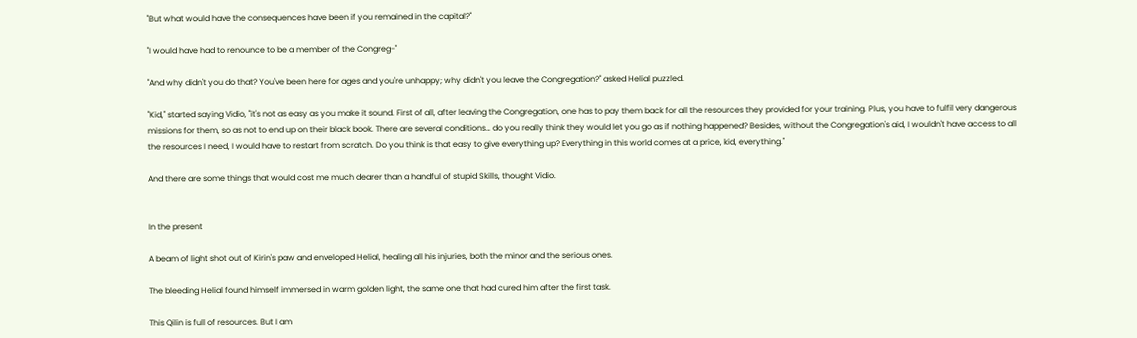"But what would have the consequences have been if you remained in the capital?"

"I would have had to renounce to be a member of the Congreg-"

"And why didn't you do that? You've been here for ages and you're unhappy; why didn't you leave the Congregation?" asked Helial puzzled.

"Kid," started saying Vidio, "it's not as easy as you make it sound. First of all, after leaving the Congregation, one has to pay them back for all the resources they provided for your training. Plus, you have to fulfil very dangerous missions for them, so as not to end up on their black book. There are several conditions… do you really think they would let you go as if nothing happened? Besides, without the Congregation's aid, I wouldn't have access to all the resources I need, I would have to restart from scratch. Do you think is that easy to give everything up? Everything in this world comes at a price, kid, everything."

And there are some things that would cost me much dearer than a handful of stupid Skills, thought Vidio.


In the present

A beam of light shot out of Kirin's paw and enveloped Helial, healing all his injuries, both the minor and the serious ones.

The bleeding Helial found himself immersed in warm golden light, the same one that had cured him after the first task.

This Qilin is full of resources. But I am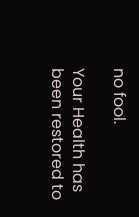no fool.

Your Health has been restored to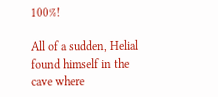100%!

All of a sudden, Helial found himself in the cave where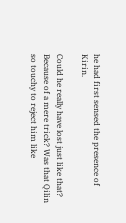he had first sensed the presence of Kirin.

Could he really have lost just like that? Because of a mere trick? Was that Qilin so touchy to reject him like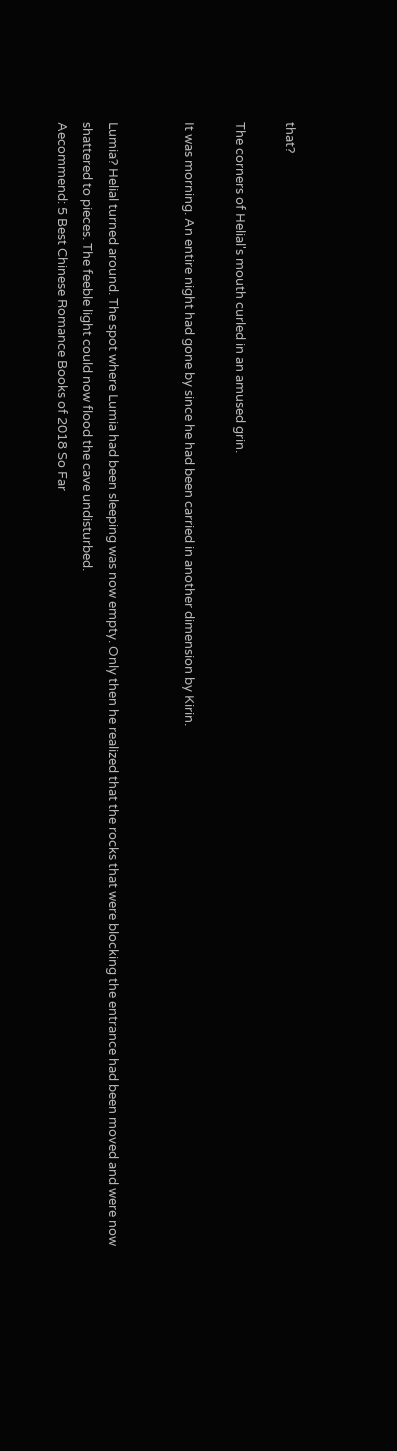that?

The corners of Helial's mouth curled in an amused grin.

It was morning. An entire night had gone by since he had been carried in another dimension by Kirin.


Lumia? Helial turned around. The spot where Lumia had been sleeping was now empty. Only then he realized that the rocks that were blocking the entrance had been moved and were now shattered to pieces. The feeble light could now flood the cave undisturbed.
Aecommend: 5 Best Chinese Romance Books of 2018 So Far